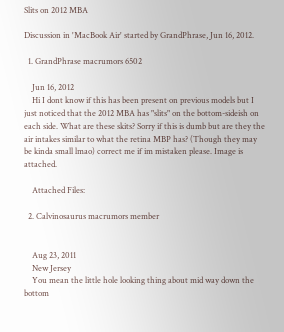Slits on 2012 MBA

Discussion in 'MacBook Air' started by GrandPhrase, Jun 16, 2012.

  1. GrandPhrase macrumors 6502

    Jun 16, 2012
    Hi I dont know if this has been present on previous models but I just noticed that the 2012 MBA has "slits" on the bottom-sideish on each side. What are these skits? Sorry if this is dumb but are they the air intakes similar to what the retina MBP has? (Though they may be kinda small lmao) correct me if im mistaken please. Image is attached.

    Attached Files:

  2. Calvinosaurus macrumors member


    Aug 23, 2011
    New Jersey
    You mean the little hole looking thing about mid way down the bottom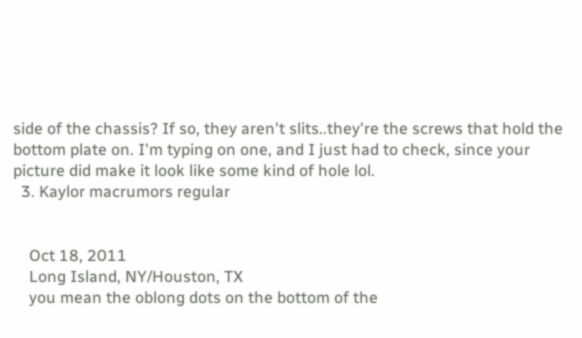side of the chassis? If so, they aren't slits..they're the screws that hold the bottom plate on. I'm typing on one, and I just had to check, since your picture did make it look like some kind of hole lol.
  3. Kaylor macrumors regular


    Oct 18, 2011
    Long Island, NY/Houston, TX
    you mean the oblong dots on the bottom of the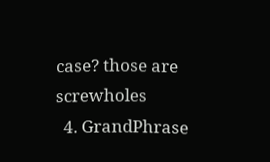case? those are screwholes
  4. GrandPhrase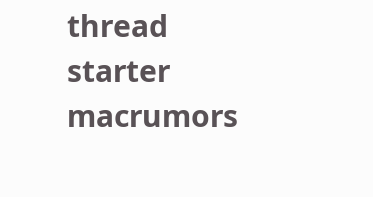thread starter macrumors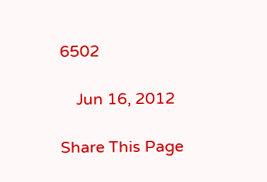6502

    Jun 16, 2012

Share This Page